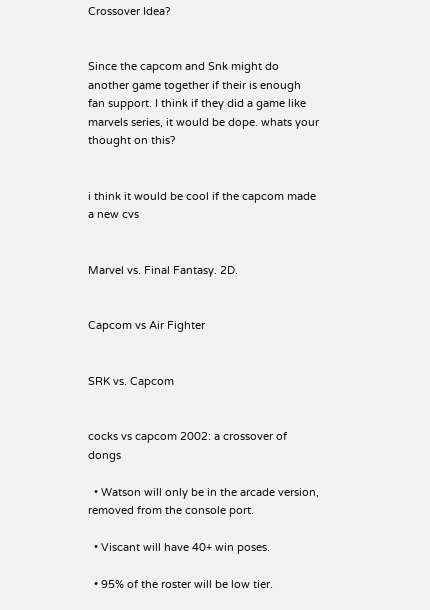Crossover Idea?


Since the capcom and Snk might do another game together if their is enough fan support. I think if they did a game like marvels series, it would be dope. whats your thought on this?


i think it would be cool if the capcom made a new cvs


Marvel vs. Final Fantasy. 2D.


Capcom vs Air Fighter


SRK vs. Capcom


cocks vs capcom 2002: a crossover of dongs

  • Watson will only be in the arcade version, removed from the console port.

  • Viscant will have 40+ win poses.

  • 95% of the roster will be low tier.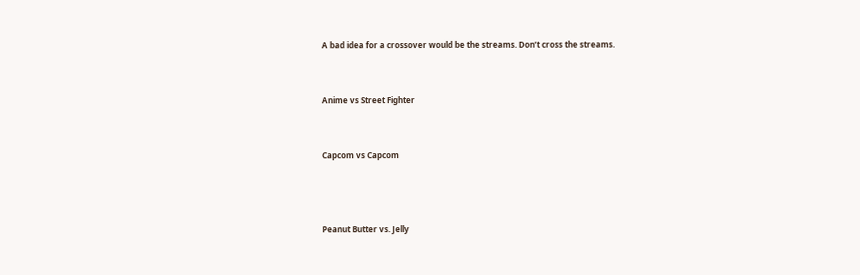A bad idea for a crossover would be the streams. Don’t cross the streams.


Anime vs Street Fighter


Capcom vs Capcom



Peanut Butter vs. Jelly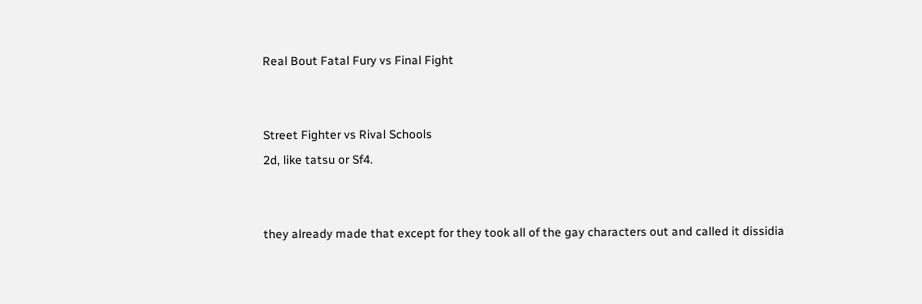Real Bout Fatal Fury vs Final Fight


Street Fighter vs Rival Schools
2d, like tatsu or Sf4.


they already made that except for they took all of the gay characters out and called it dissidia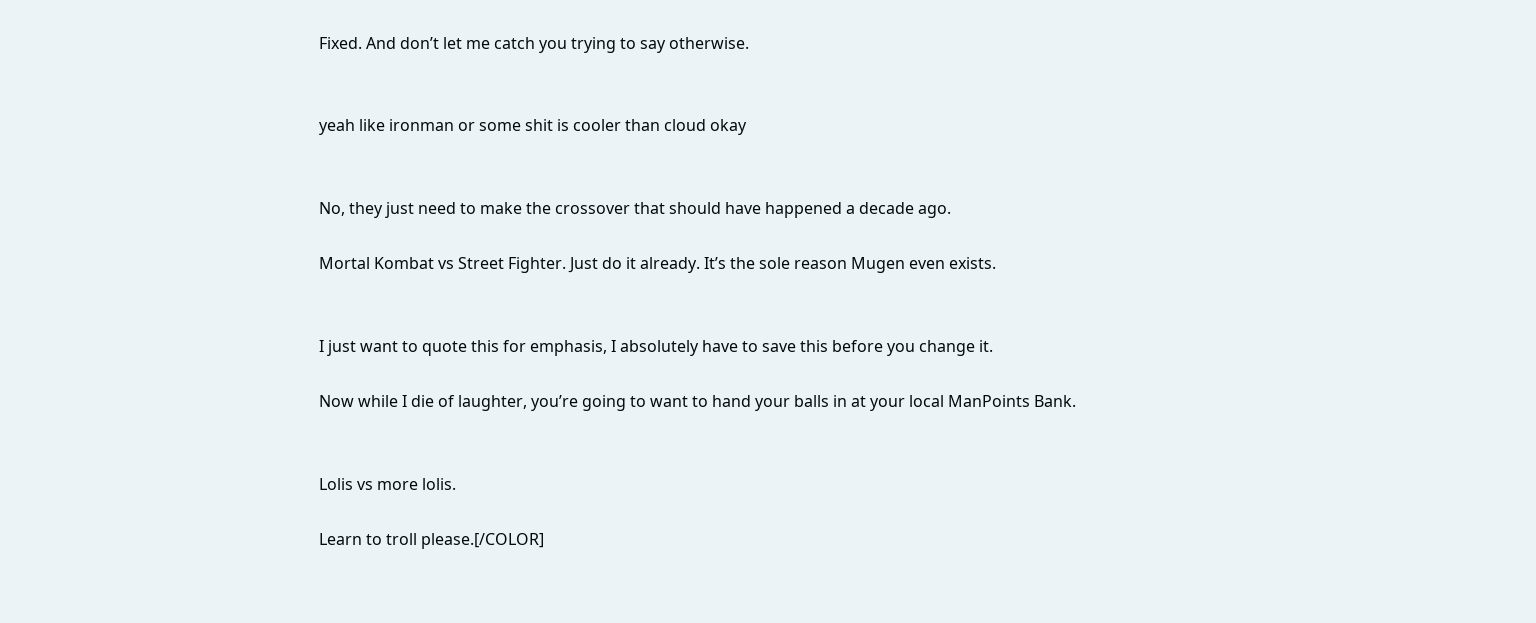Fixed. And don’t let me catch you trying to say otherwise.


yeah like ironman or some shit is cooler than cloud okay


No, they just need to make the crossover that should have happened a decade ago.

Mortal Kombat vs Street Fighter. Just do it already. It’s the sole reason Mugen even exists.


I just want to quote this for emphasis, I absolutely have to save this before you change it.

Now while I die of laughter, you’re going to want to hand your balls in at your local ManPoints Bank.


Lolis vs more lolis.

Learn to troll please.[/COLOR]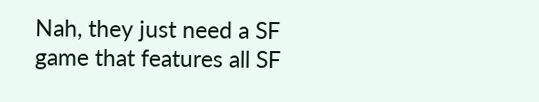Nah, they just need a SF game that features all SF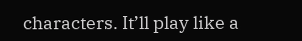characters. It’ll play like a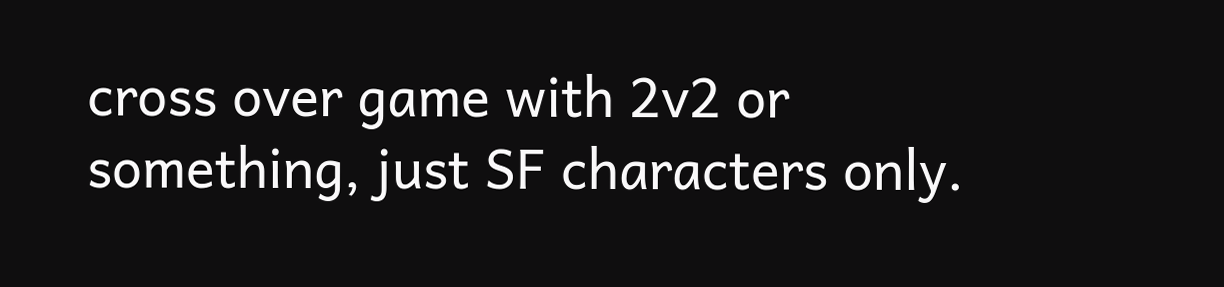cross over game with 2v2 or something, just SF characters only.